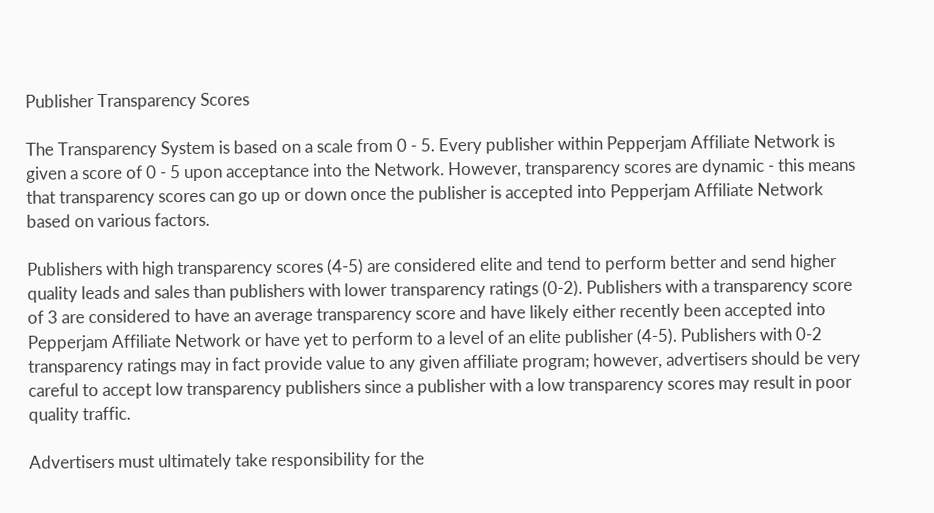Publisher Transparency Scores

The Transparency System is based on a scale from 0 - 5. Every publisher within Pepperjam Affiliate Network is given a score of 0 - 5 upon acceptance into the Network. However, transparency scores are dynamic - this means that transparency scores can go up or down once the publisher is accepted into Pepperjam Affiliate Network based on various factors.

Publishers with high transparency scores (4-5) are considered elite and tend to perform better and send higher quality leads and sales than publishers with lower transparency ratings (0-2). Publishers with a transparency score of 3 are considered to have an average transparency score and have likely either recently been accepted into Pepperjam Affiliate Network or have yet to perform to a level of an elite publisher (4-5). Publishers with 0-2 transparency ratings may in fact provide value to any given affiliate program; however, advertisers should be very careful to accept low transparency publishers since a publisher with a low transparency scores may result in poor quality traffic.

Advertisers must ultimately take responsibility for the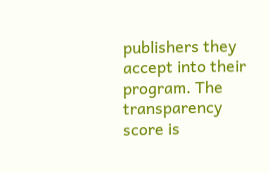publishers they accept into their program. The transparency score is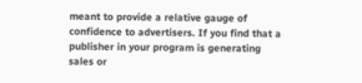meant to provide a relative gauge of confidence to advertisers. If you find that a publisher in your program is generating sales or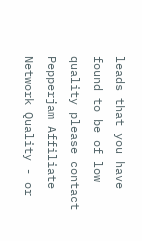leads that you have found to be of low quality please contact Pepperjam Affiliate Network Quality - or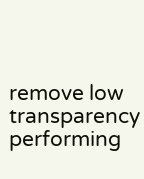remove low transparency performing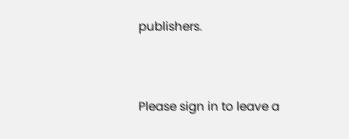publishers.


Please sign in to leave a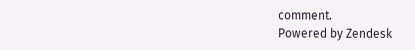comment.
Powered by Zendesk